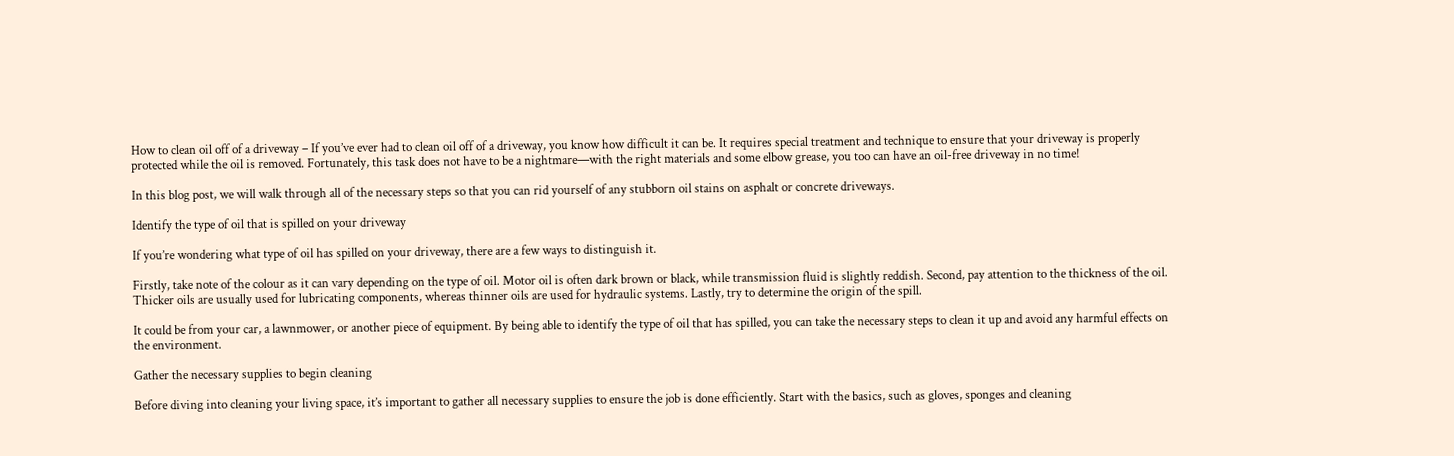How to clean oil off of a driveway – If you’ve ever had to clean oil off of a driveway, you know how difficult it can be. It requires special treatment and technique to ensure that your driveway is properly protected while the oil is removed. Fortunately, this task does not have to be a nightmare—with the right materials and some elbow grease, you too can have an oil-free driveway in no time!

In this blog post, we will walk through all of the necessary steps so that you can rid yourself of any stubborn oil stains on asphalt or concrete driveways.

Identify the type of oil that is spilled on your driveway

If you’re wondering what type of oil has spilled on your driveway, there are a few ways to distinguish it.

Firstly, take note of the colour as it can vary depending on the type of oil. Motor oil is often dark brown or black, while transmission fluid is slightly reddish. Second, pay attention to the thickness of the oil. Thicker oils are usually used for lubricating components, whereas thinner oils are used for hydraulic systems. Lastly, try to determine the origin of the spill.

It could be from your car, a lawnmower, or another piece of equipment. By being able to identify the type of oil that has spilled, you can take the necessary steps to clean it up and avoid any harmful effects on the environment.

Gather the necessary supplies to begin cleaning

Before diving into cleaning your living space, it’s important to gather all necessary supplies to ensure the job is done efficiently. Start with the basics, such as gloves, sponges and cleaning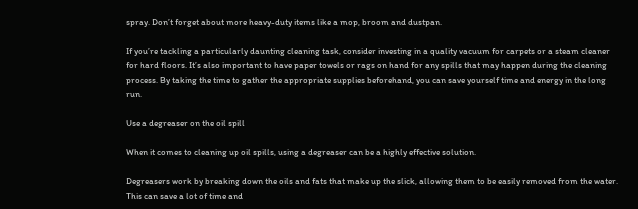spray. Don’t forget about more heavy-duty items like a mop, broom and dustpan.

If you’re tackling a particularly daunting cleaning task, consider investing in a quality vacuum for carpets or a steam cleaner for hard floors. It’s also important to have paper towels or rags on hand for any spills that may happen during the cleaning process. By taking the time to gather the appropriate supplies beforehand, you can save yourself time and energy in the long run.

Use a degreaser on the oil spill

When it comes to cleaning up oil spills, using a degreaser can be a highly effective solution.

Degreasers work by breaking down the oils and fats that make up the slick, allowing them to be easily removed from the water. This can save a lot of time and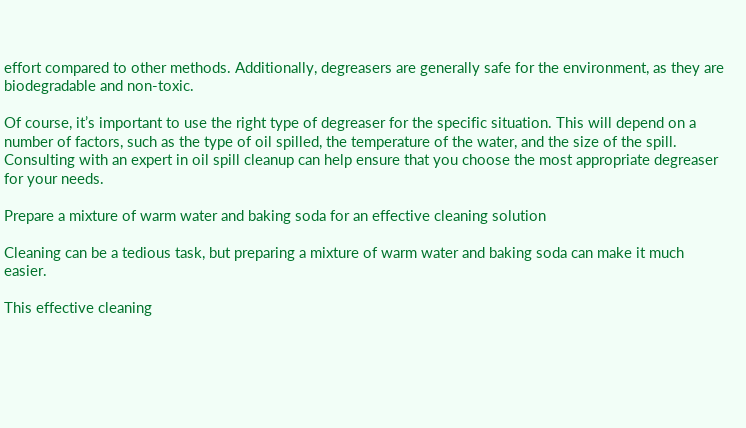effort compared to other methods. Additionally, degreasers are generally safe for the environment, as they are biodegradable and non-toxic.

Of course, it’s important to use the right type of degreaser for the specific situation. This will depend on a number of factors, such as the type of oil spilled, the temperature of the water, and the size of the spill. Consulting with an expert in oil spill cleanup can help ensure that you choose the most appropriate degreaser for your needs.

Prepare a mixture of warm water and baking soda for an effective cleaning solution

Cleaning can be a tedious task, but preparing a mixture of warm water and baking soda can make it much easier.

This effective cleaning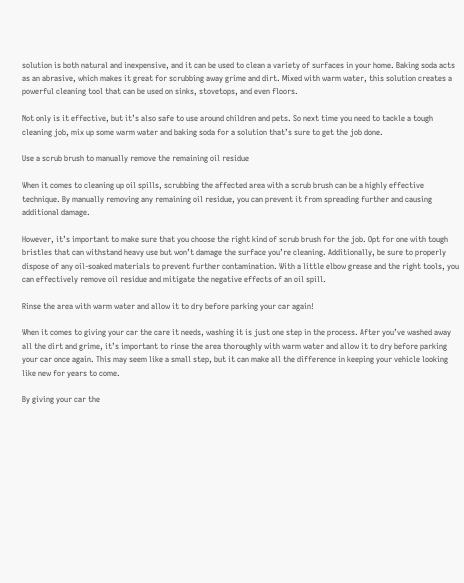solution is both natural and inexpensive, and it can be used to clean a variety of surfaces in your home. Baking soda acts as an abrasive, which makes it great for scrubbing away grime and dirt. Mixed with warm water, this solution creates a powerful cleaning tool that can be used on sinks, stovetops, and even floors.

Not only is it effective, but it’s also safe to use around children and pets. So next time you need to tackle a tough cleaning job, mix up some warm water and baking soda for a solution that’s sure to get the job done.

Use a scrub brush to manually remove the remaining oil residue

When it comes to cleaning up oil spills, scrubbing the affected area with a scrub brush can be a highly effective technique. By manually removing any remaining oil residue, you can prevent it from spreading further and causing additional damage.

However, it’s important to make sure that you choose the right kind of scrub brush for the job. Opt for one with tough bristles that can withstand heavy use but won’t damage the surface you’re cleaning. Additionally, be sure to properly dispose of any oil-soaked materials to prevent further contamination. With a little elbow grease and the right tools, you can effectively remove oil residue and mitigate the negative effects of an oil spill.

Rinse the area with warm water and allow it to dry before parking your car again!

When it comes to giving your car the care it needs, washing it is just one step in the process. After you’ve washed away all the dirt and grime, it’s important to rinse the area thoroughly with warm water and allow it to dry before parking your car once again. This may seem like a small step, but it can make all the difference in keeping your vehicle looking like new for years to come.

By giving your car the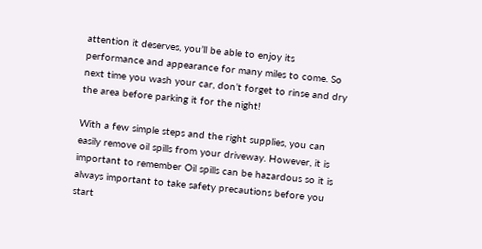attention it deserves, you’ll be able to enjoy its performance and appearance for many miles to come. So next time you wash your car, don’t forget to rinse and dry the area before parking it for the night!

With a few simple steps and the right supplies, you can easily remove oil spills from your driveway. However, it is important to remember Oil spills can be hazardous so it is always important to take safety precautions before you start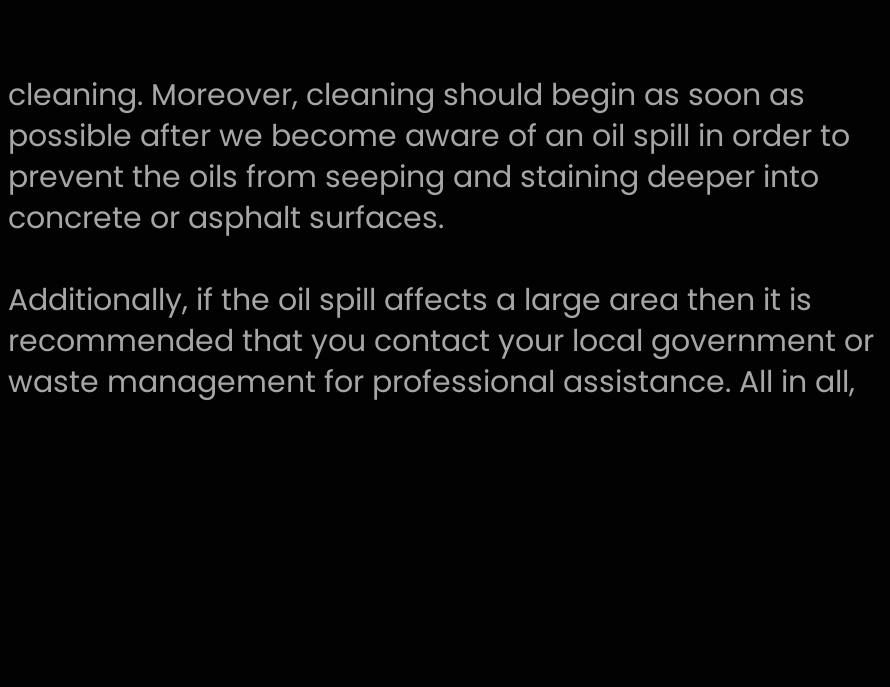cleaning. Moreover, cleaning should begin as soon as possible after we become aware of an oil spill in order to prevent the oils from seeping and staining deeper into concrete or asphalt surfaces.

Additionally, if the oil spill affects a large area then it is recommended that you contact your local government or waste management for professional assistance. All in all,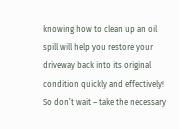knowing how to clean up an oil spill will help you restore your driveway back into its original condition quickly and effectively! So don’t wait – take the necessary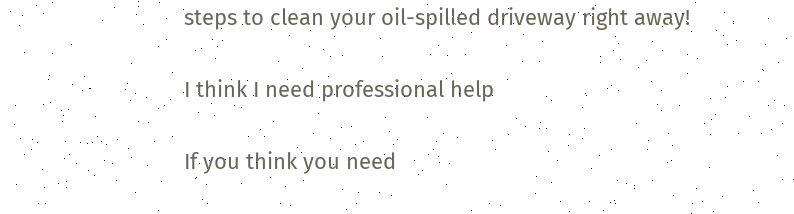steps to clean your oil-spilled driveway right away!

I think I need professional help

If you think you need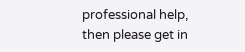professional help, then please get in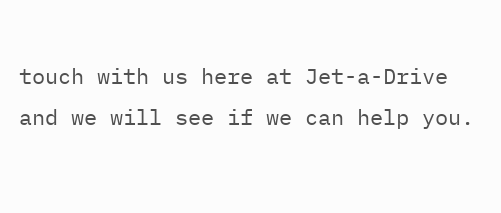touch with us here at Jet-a-Drive and we will see if we can help you.